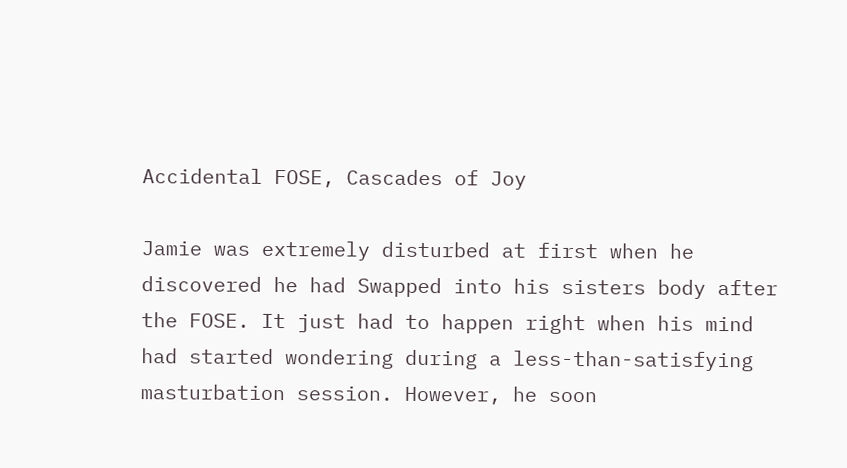Accidental FOSE, Cascades of Joy

Jamie was extremely disturbed at first when he discovered he had Swapped into his sisters body after the FOSE. It just had to happen right when his mind had started wondering during a less-than-satisfying masturbation session. However, he soon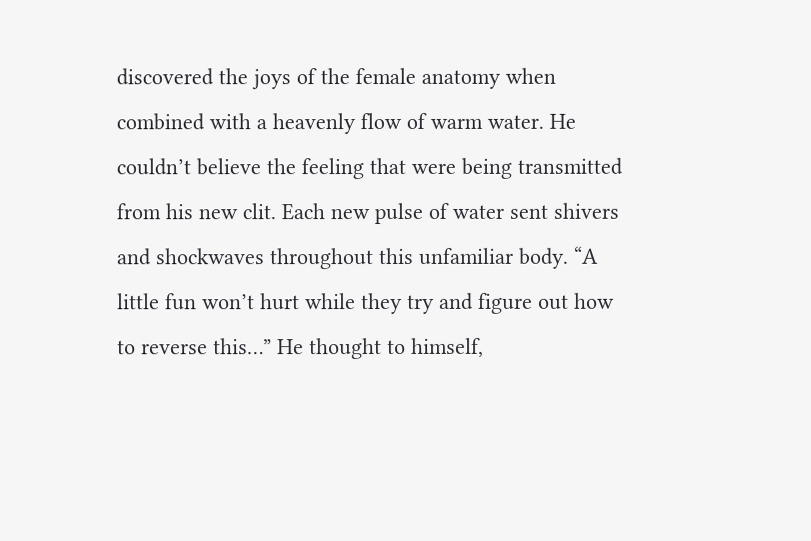discovered the joys of the female anatomy when combined with a heavenly flow of warm water. He couldn’t believe the feeling that were being transmitted from his new clit. Each new pulse of water sent shivers and shockwaves throughout this unfamiliar body. “A little fun won’t hurt while they try and figure out how to reverse this…” He thought to himself,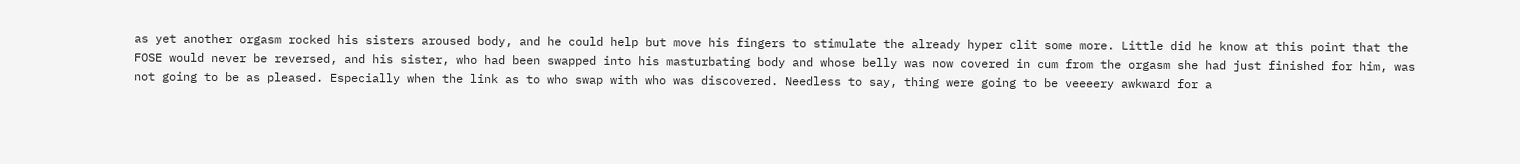as yet another orgasm rocked his sisters aroused body, and he could help but move his fingers to stimulate the already hyper clit some more. Little did he know at this point that the FOSE would never be reversed, and his sister, who had been swapped into his masturbating body and whose belly was now covered in cum from the orgasm she had just finished for him, was not going to be as pleased. Especially when the link as to who swap with who was discovered. Needless to say, thing were going to be veeeery awkward for a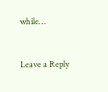while…


Leave a Reply